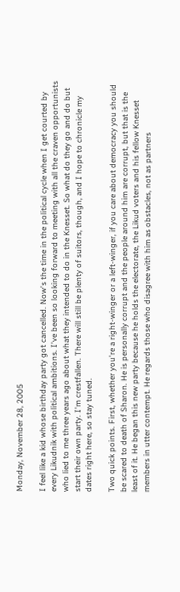Monday, November 28, 2005

I feel like a kid whose birthday party got cancelled. Now's the time in the political cycle when I get courted by every Likudnik with political ambitions. I've been so looking forward to meeting with all the craven opportunists who lied to me three years ago about what they intended to do in the Knesset. So what do they go and do but start their own party. I'm crestfallen. There will still be plenty of suitors, though, and I hope to chronicle my dates right here, so stay tuned.

Two quick points. First, whether you're a right-winger or a left-winger, if you care about democracy you should be scared to death of Sharon. He is personally corrupt and the people around him are corrupt, but that is the least of it. He began this new party because he holds the electorate, the Likud voters and his fellow Knesset members in utter contempt. He regards those who disagree with him as obstacles, not as partners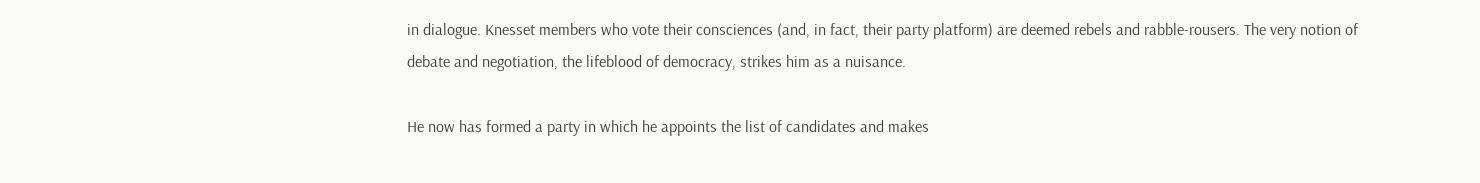in dialogue. Knesset members who vote their consciences (and, in fact, their party platform) are deemed rebels and rabble-rousers. The very notion of debate and negotiation, the lifeblood of democracy, strikes him as a nuisance.

He now has formed a party in which he appoints the list of candidates and makes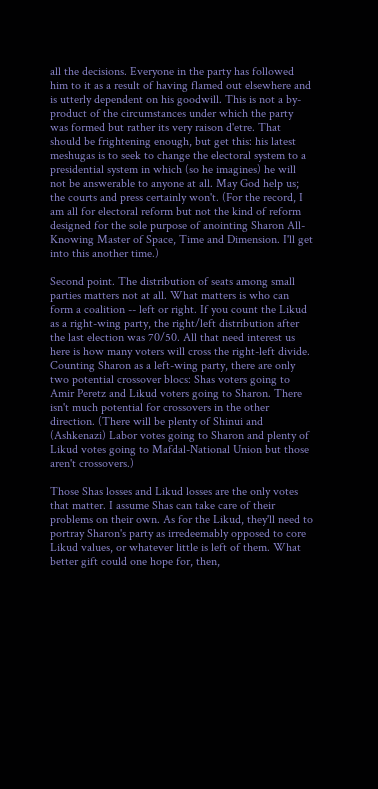all the decisions. Everyone in the party has followed him to it as a result of having flamed out elsewhere and is utterly dependent on his goodwill. This is not a by-product of the circumstances under which the party was formed but rather its very raison d'etre. That should be frightening enough, but get this: his latest meshugas is to seek to change the electoral system to a presidential system in which (so he imagines) he will not be answerable to anyone at all. May God help us; the courts and press certainly won't. (For the record, I am all for electoral reform but not the kind of reform designed for the sole purpose of anointing Sharon All-Knowing Master of Space, Time and Dimension. I'll get into this another time.)

Second point. The distribution of seats among small parties matters not at all. What matters is who can form a coalition -- left or right. If you count the Likud as a right-wing party, the right/left distribution after the last election was 70/50. All that need interest us here is how many voters will cross the right-left divide. Counting Sharon as a left-wing party, there are only two potential crossover blocs: Shas voters going to Amir Peretz and Likud voters going to Sharon. There isn't much potential for crossovers in the other direction. (There will be plenty of Shinui and (Ashkenazi) Labor votes going to Sharon and plenty of Likud votes going to Mafdal-National Union but those aren't crossovers.)

Those Shas losses and Likud losses are the only votes that matter. I assume Shas can take care of their problems on their own. As for the Likud, they'll need to portray Sharon's party as irredeemably opposed to core Likud values, or whatever little is left of them. What better gift could one hope for, then,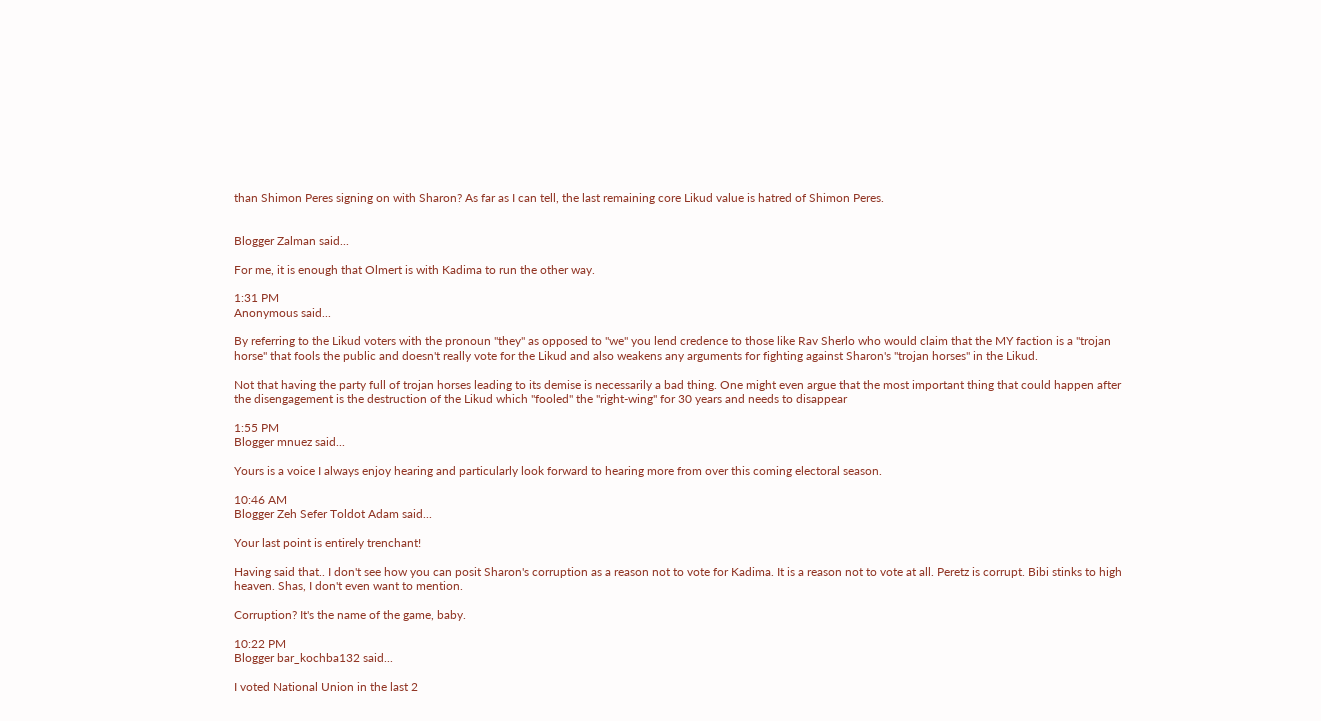than Shimon Peres signing on with Sharon? As far as I can tell, the last remaining core Likud value is hatred of Shimon Peres.


Blogger Zalman said...

For me, it is enough that Olmert is with Kadima to run the other way.

1:31 PM
Anonymous said...

By referring to the Likud voters with the pronoun "they" as opposed to "we" you lend credence to those like Rav Sherlo who would claim that the MY faction is a "trojan horse" that fools the public and doesn't really vote for the Likud and also weakens any arguments for fighting against Sharon's "trojan horses" in the Likud.

Not that having the party full of trojan horses leading to its demise is necessarily a bad thing. One might even argue that the most important thing that could happen after the disengagement is the destruction of the Likud which "fooled" the "right-wing" for 30 years and needs to disappear

1:55 PM
Blogger mnuez said...

Yours is a voice I always enjoy hearing and particularly look forward to hearing more from over this coming electoral season.

10:46 AM
Blogger Zeh Sefer Toldot Adam said...

Your last point is entirely trenchant!

Having said that.. I don't see how you can posit Sharon's corruption as a reason not to vote for Kadima. It is a reason not to vote at all. Peretz is corrupt. Bibi stinks to high heaven. Shas, I don't even want to mention.

Corruption? It's the name of the game, baby.

10:22 PM
Blogger bar_kochba132 said...

I voted National Union in the last 2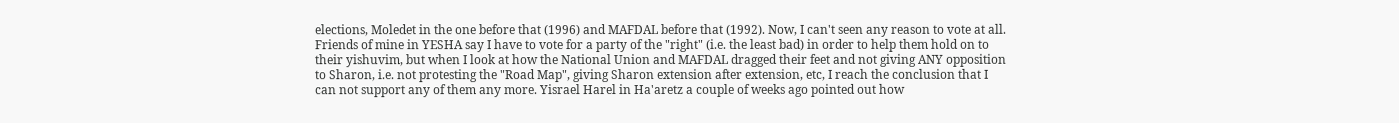elections, Moledet in the one before that (1996) and MAFDAL before that (1992). Now, I can't seen any reason to vote at all. Friends of mine in YESHA say I have to vote for a party of the "right" (i.e. the least bad) in order to help them hold on to their yishuvim, but when I look at how the National Union and MAFDAL dragged their feet and not giving ANY opposition to Sharon, i.e. not protesting the "Road Map", giving Sharon extension after extension, etc, I reach the conclusion that I can not support any of them any more. Yisrael Harel in Ha'aretz a couple of weeks ago pointed out how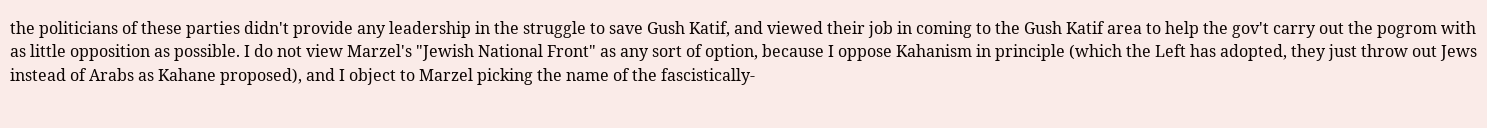the politicians of these parties didn't provide any leadership in the struggle to save Gush Katif, and viewed their job in coming to the Gush Katif area to help the gov't carry out the pogrom with as little opposition as possible. I do not view Marzel's "Jewish National Front" as any sort of option, because I oppose Kahanism in principle (which the Left has adopted, they just throw out Jews instead of Arabs as Kahane proposed), and I object to Marzel picking the name of the fascistically-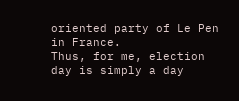oriented party of Le Pen in France.
Thus, for me, election day is simply a day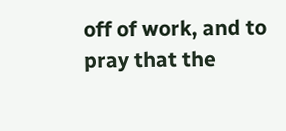off of work, and to pray that the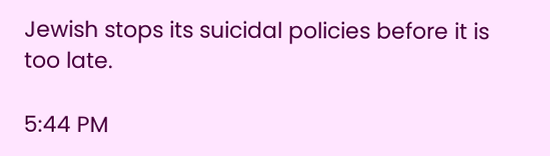Jewish stops its suicidal policies before it is too late.

5:44 PM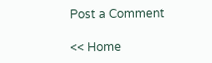Post a Comment

<< Home